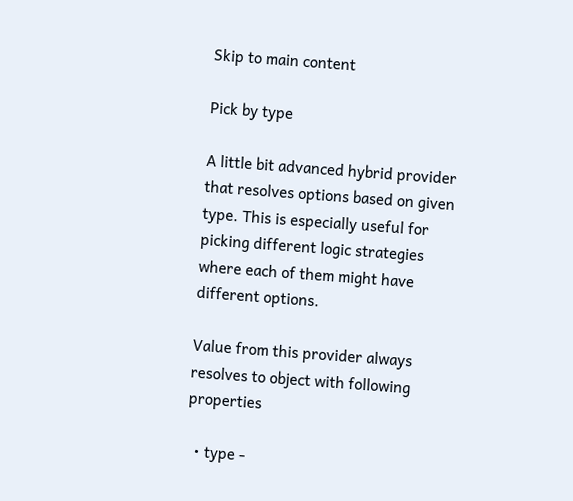Skip to main content

Pick by type

A little bit advanced hybrid provider that resolves options based on given type. This is especially useful for picking different logic strategies where each of them might have different options.

Value from this provider always resolves to object with following properties

  • type -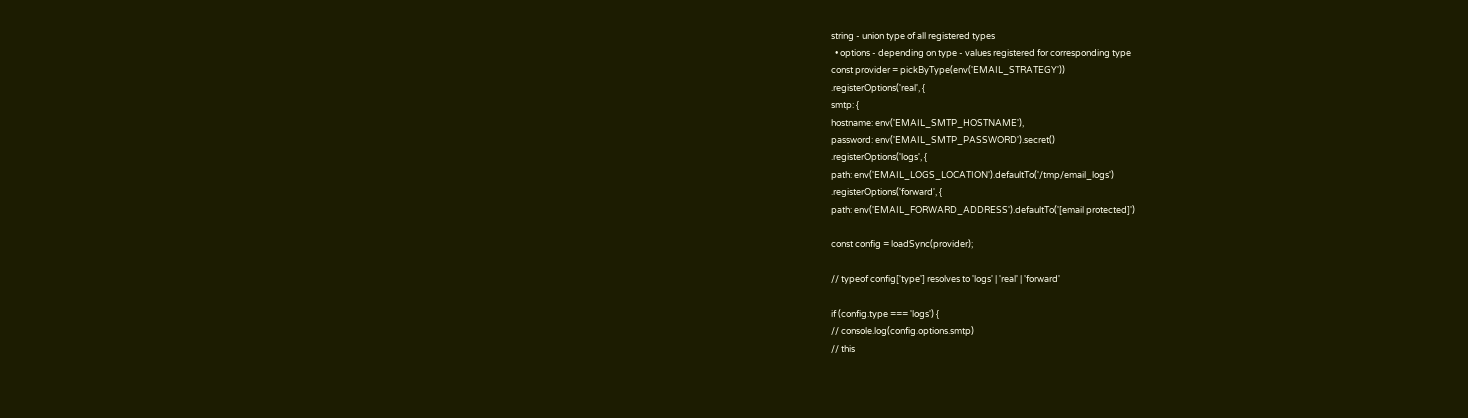string - union type of all registered types
  • options - depending on type - values registered for corresponding type
const provider = pickByType(env('EMAIL_STRATEGY'))
.registerOptions('real', {
smtp: {
hostname: env('EMAIL_SMTP_HOSTNAME'),
password: env('EMAIL_SMTP_PASSWORD').secret()
.registerOptions('logs', {
path: env('EMAIL_LOGS_LOCATION').defaultTo('/tmp/email_logs')
.registerOptions('forward', {
path: env('EMAIL_FORWARD_ADDRESS').defaultTo('[email protected]')

const config = loadSync(provider);

// typeof config['type'] resolves to 'logs' | 'real' | 'forward'

if (config.type === 'logs') {
// console.log(config.options.smtp)
// this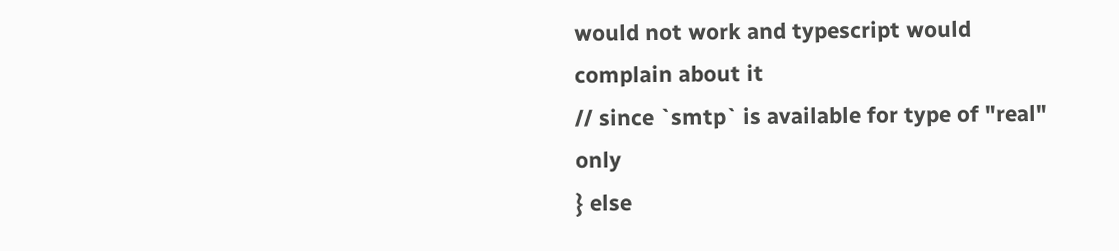would not work and typescript would complain about it
// since `smtp` is available for type of "real" only
} else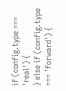if (config.type === 'real') {
} else if (config.type === 'forward') {